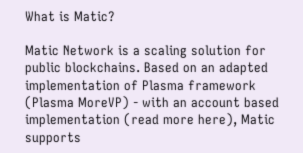What is Matic?

Matic Network is a scaling solution for public blockchains. Based on an adapted implementation of Plasma framework (Plasma MoreVP) - with an account based implementation (read more here), Matic supports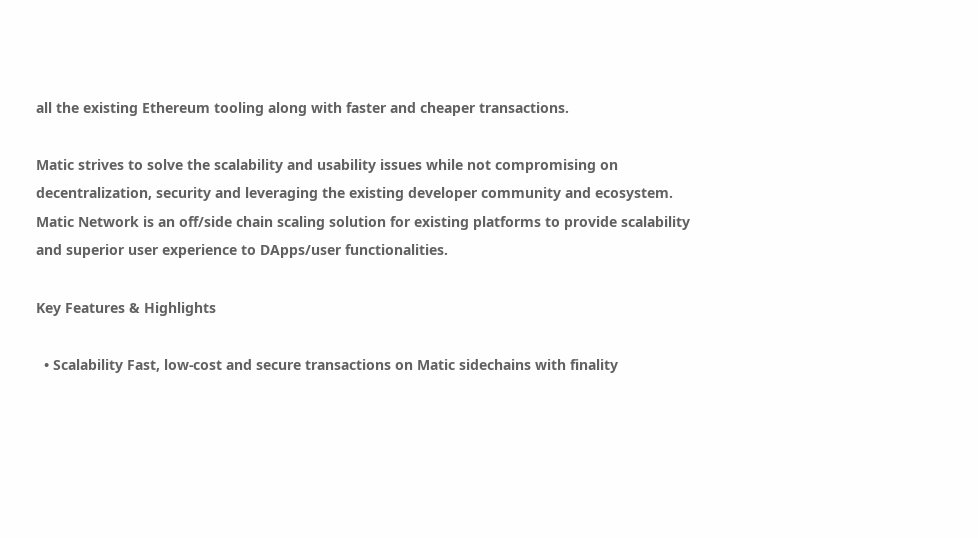all the existing Ethereum tooling along with faster and cheaper transactions.

Matic strives to solve the scalability and usability issues while not compromising on decentralization, security and leveraging the existing developer community and ecosystem. Matic Network is an off/side chain scaling solution for existing platforms to provide scalability and superior user experience to DApps/user functionalities.

Key Features & Highlights

  • Scalability Fast, low-cost and secure transactions on Matic sidechains with finality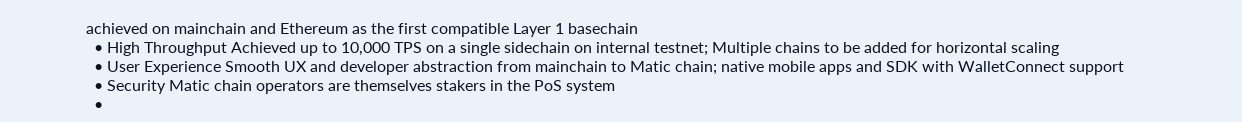achieved on mainchain and Ethereum as the first compatible Layer 1 basechain
  • High Throughput Achieved up to 10,000 TPS on a single sidechain on internal testnet; Multiple chains to be added for horizontal scaling
  • User Experience Smooth UX and developer abstraction from mainchain to Matic chain; native mobile apps and SDK with WalletConnect support
  • Security Matic chain operators are themselves stakers in the PoS system
  •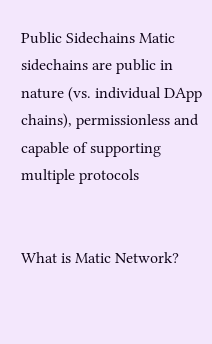Public Sidechains Matic sidechains are public in nature (vs. individual DApp chains), permissionless and capable of supporting multiple protocols


What is Matic Network?